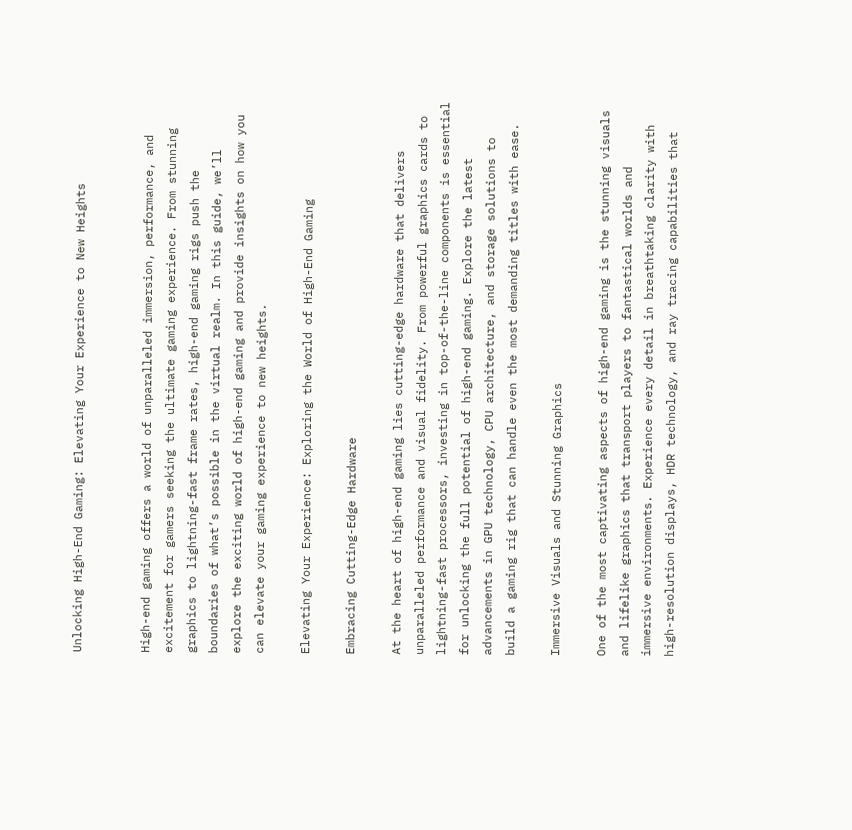Unlocking High-End Gaming: Elevating Your Experience to New Heights


High-end gaming offers a world of unparalleled immersion, performance, and excitement for gamers seeking the ultimate gaming experience. From stunning graphics to lightning-fast frame rates, high-end gaming rigs push the boundaries of what’s possible in the virtual realm. In this guide, we’ll explore the exciting world of high-end gaming and provide insights on how you can elevate your gaming experience to new heights.

Elevating Your Experience: Exploring the World of High-End Gaming

Embracing Cutting-Edge Hardware

At the heart of high-end gaming lies cutting-edge hardware that delivers unparalleled performance and visual fidelity. From powerful graphics cards to lightning-fast processors, investing in top-of-the-line components is essential for unlocking the full potential of high-end gaming. Explore the latest advancements in GPU technology, CPU architecture, and storage solutions to build a gaming rig that can handle even the most demanding titles with ease.

Immersive Visuals and Stunning Graphics

One of the most captivating aspects of high-end gaming is the stunning visuals and lifelike graphics that transport players to fantastical worlds and immersive environments. Experience every detail in breathtaking clarity with high-resolution displays, HDR technology, and ray tracing capabilities that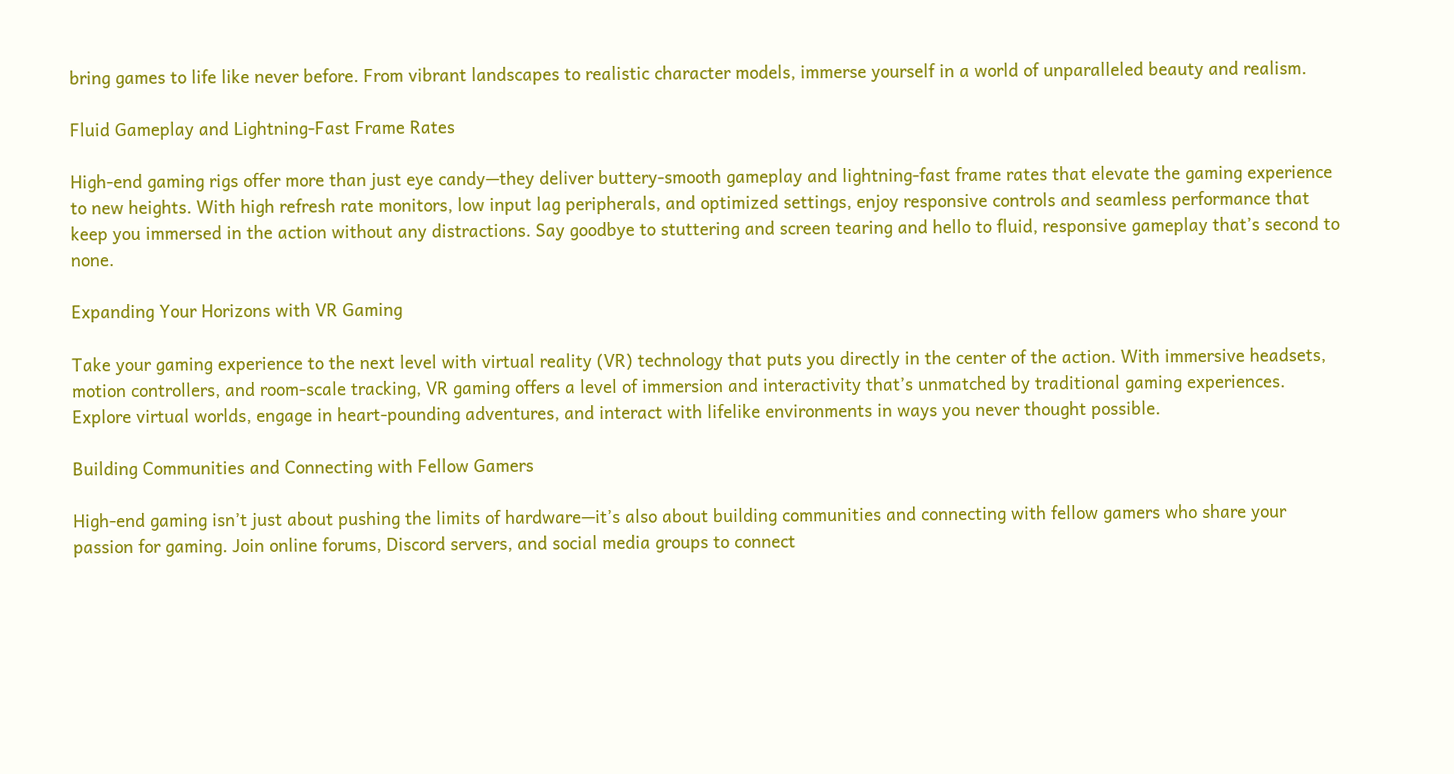bring games to life like never before. From vibrant landscapes to realistic character models, immerse yourself in a world of unparalleled beauty and realism.

Fluid Gameplay and Lightning-Fast Frame Rates

High-end gaming rigs offer more than just eye candy—they deliver buttery-smooth gameplay and lightning-fast frame rates that elevate the gaming experience to new heights. With high refresh rate monitors, low input lag peripherals, and optimized settings, enjoy responsive controls and seamless performance that keep you immersed in the action without any distractions. Say goodbye to stuttering and screen tearing and hello to fluid, responsive gameplay that’s second to none.

Expanding Your Horizons with VR Gaming

Take your gaming experience to the next level with virtual reality (VR) technology that puts you directly in the center of the action. With immersive headsets, motion controllers, and room-scale tracking, VR gaming offers a level of immersion and interactivity that’s unmatched by traditional gaming experiences. Explore virtual worlds, engage in heart-pounding adventures, and interact with lifelike environments in ways you never thought possible.

Building Communities and Connecting with Fellow Gamers

High-end gaming isn’t just about pushing the limits of hardware—it’s also about building communities and connecting with fellow gamers who share your passion for gaming. Join online forums, Discord servers, and social media groups to connect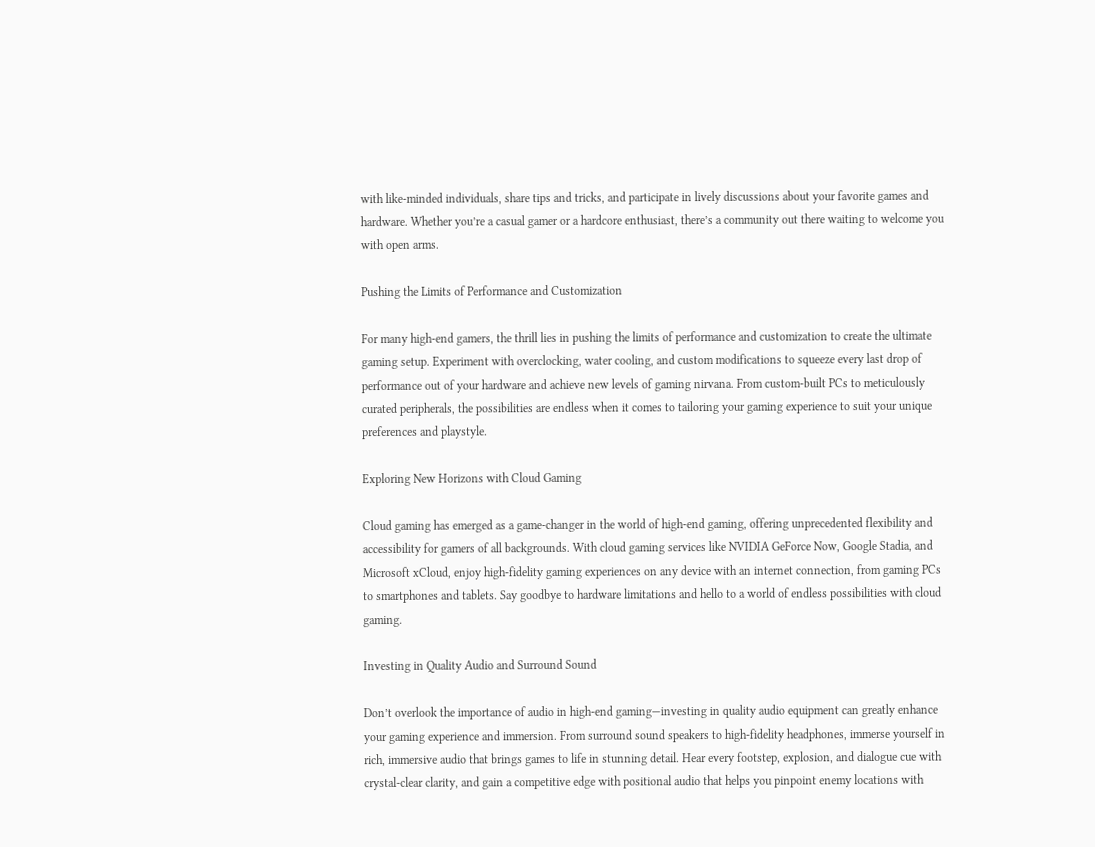with like-minded individuals, share tips and tricks, and participate in lively discussions about your favorite games and hardware. Whether you’re a casual gamer or a hardcore enthusiast, there’s a community out there waiting to welcome you with open arms.

Pushing the Limits of Performance and Customization

For many high-end gamers, the thrill lies in pushing the limits of performance and customization to create the ultimate gaming setup. Experiment with overclocking, water cooling, and custom modifications to squeeze every last drop of performance out of your hardware and achieve new levels of gaming nirvana. From custom-built PCs to meticulously curated peripherals, the possibilities are endless when it comes to tailoring your gaming experience to suit your unique preferences and playstyle.

Exploring New Horizons with Cloud Gaming

Cloud gaming has emerged as a game-changer in the world of high-end gaming, offering unprecedented flexibility and accessibility for gamers of all backgrounds. With cloud gaming services like NVIDIA GeForce Now, Google Stadia, and Microsoft xCloud, enjoy high-fidelity gaming experiences on any device with an internet connection, from gaming PCs to smartphones and tablets. Say goodbye to hardware limitations and hello to a world of endless possibilities with cloud gaming.

Investing in Quality Audio and Surround Sound

Don’t overlook the importance of audio in high-end gaming—investing in quality audio equipment can greatly enhance your gaming experience and immersion. From surround sound speakers to high-fidelity headphones, immerse yourself in rich, immersive audio that brings games to life in stunning detail. Hear every footstep, explosion, and dialogue cue with crystal-clear clarity, and gain a competitive edge with positional audio that helps you pinpoint enemy locations with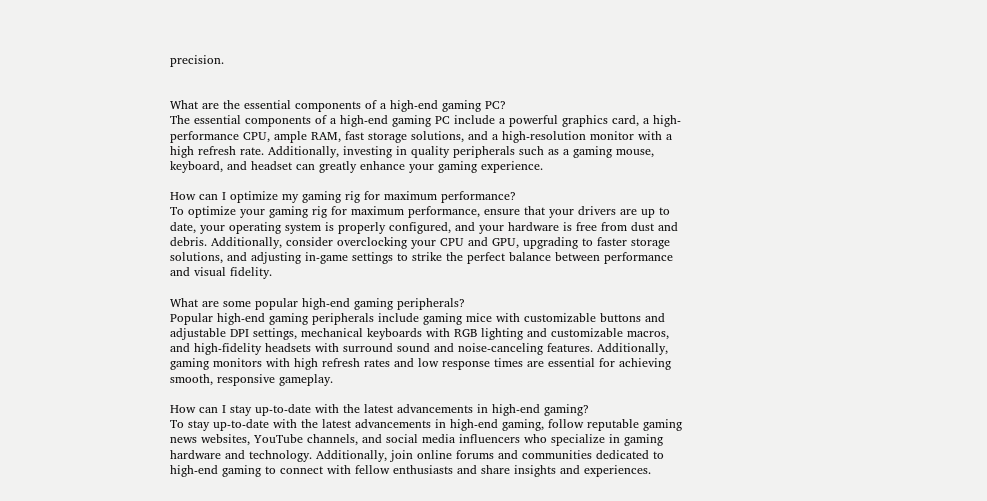precision.


What are the essential components of a high-end gaming PC?
The essential components of a high-end gaming PC include a powerful graphics card, a high-performance CPU, ample RAM, fast storage solutions, and a high-resolution monitor with a high refresh rate. Additionally, investing in quality peripherals such as a gaming mouse, keyboard, and headset can greatly enhance your gaming experience.

How can I optimize my gaming rig for maximum performance?
To optimize your gaming rig for maximum performance, ensure that your drivers are up to date, your operating system is properly configured, and your hardware is free from dust and debris. Additionally, consider overclocking your CPU and GPU, upgrading to faster storage solutions, and adjusting in-game settings to strike the perfect balance between performance and visual fidelity.

What are some popular high-end gaming peripherals?
Popular high-end gaming peripherals include gaming mice with customizable buttons and adjustable DPI settings, mechanical keyboards with RGB lighting and customizable macros, and high-fidelity headsets with surround sound and noise-canceling features. Additionally, gaming monitors with high refresh rates and low response times are essential for achieving smooth, responsive gameplay.

How can I stay up-to-date with the latest advancements in high-end gaming?
To stay up-to-date with the latest advancements in high-end gaming, follow reputable gaming news websites, YouTube channels, and social media influencers who specialize in gaming hardware and technology. Additionally, join online forums and communities dedicated to high-end gaming to connect with fellow enthusiasts and share insights and experiences.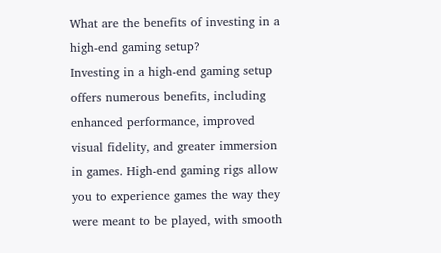What are the benefits of investing in a high-end gaming setup?
Investing in a high-end gaming setup offers numerous benefits, including enhanced performance, improved visual fidelity, and greater immersion in games. High-end gaming rigs allow you to experience games the way they were meant to be played, with smooth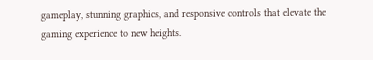gameplay, stunning graphics, and responsive controls that elevate the gaming experience to new heights.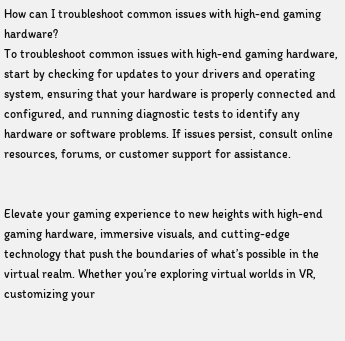How can I troubleshoot common issues with high-end gaming hardware?
To troubleshoot common issues with high-end gaming hardware, start by checking for updates to your drivers and operating system, ensuring that your hardware is properly connected and configured, and running diagnostic tests to identify any hardware or software problems. If issues persist, consult online resources, forums, or customer support for assistance.


Elevate your gaming experience to new heights with high-end gaming hardware, immersive visuals, and cutting-edge technology that push the boundaries of what’s possible in the virtual realm. Whether you’re exploring virtual worlds in VR, customizing your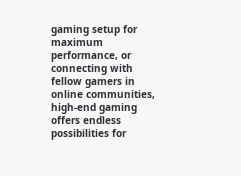gaming setup for maximum performance, or connecting with fellow gamers in online communities, high-end gaming offers endless possibilities for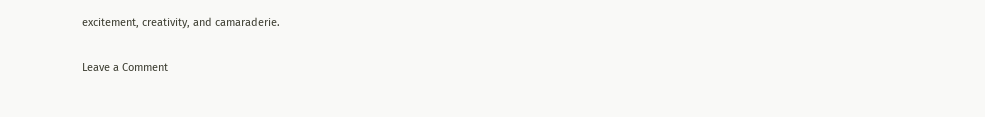excitement, creativity, and camaraderie.

Leave a Comment